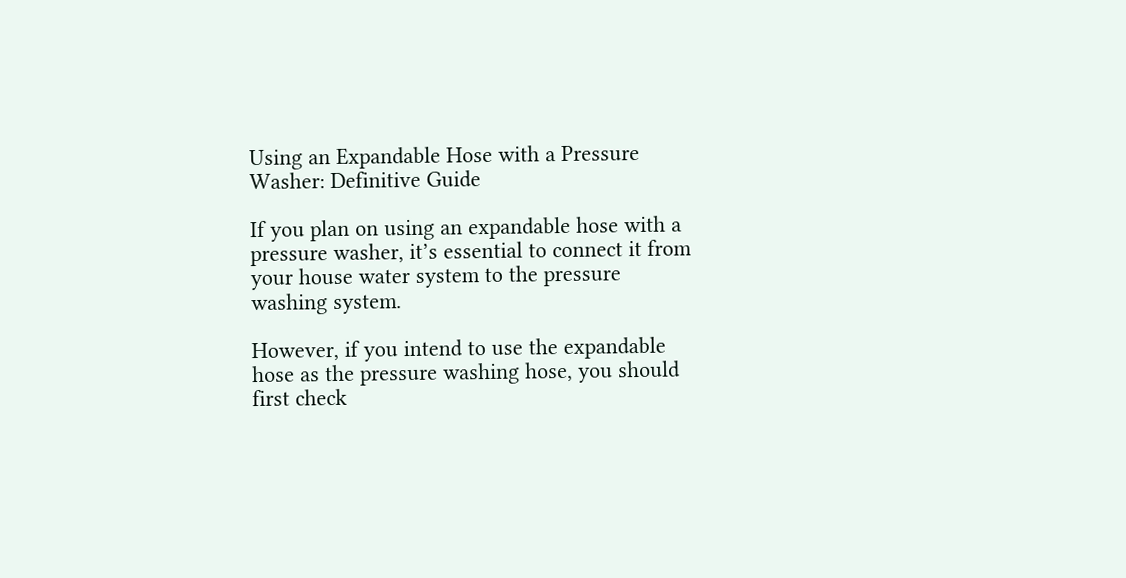Using an Expandable Hose with a Pressure Washer: Definitive Guide

If you plan on using an expandable hose with a pressure washer, it’s essential to connect it from your house water system to the pressure washing system.

However, if you intend to use the expandable hose as the pressure washing hose, you should first check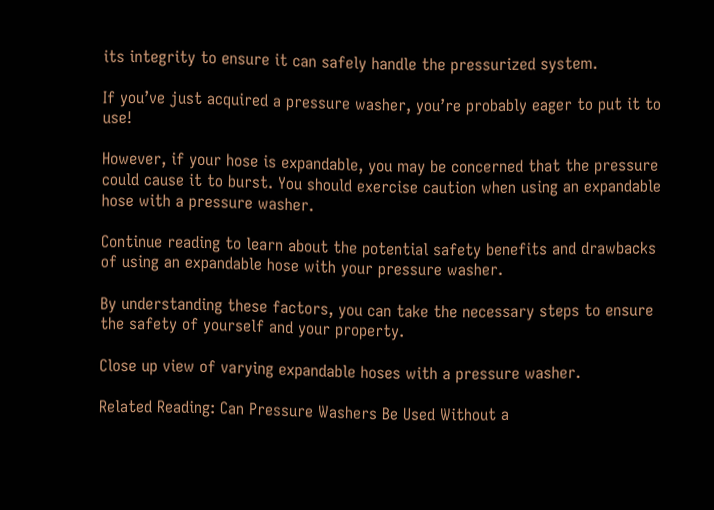its integrity to ensure it can safely handle the pressurized system.

If you’ve just acquired a pressure washer, you’re probably eager to put it to use!

However, if your hose is expandable, you may be concerned that the pressure could cause it to burst. You should exercise caution when using an expandable hose with a pressure washer.

Continue reading to learn about the potential safety benefits and drawbacks of using an expandable hose with your pressure washer.

By understanding these factors, you can take the necessary steps to ensure the safety of yourself and your property.

Close up view of varying expandable hoses with a pressure washer.

Related Reading: Can Pressure Washers Be Used Without a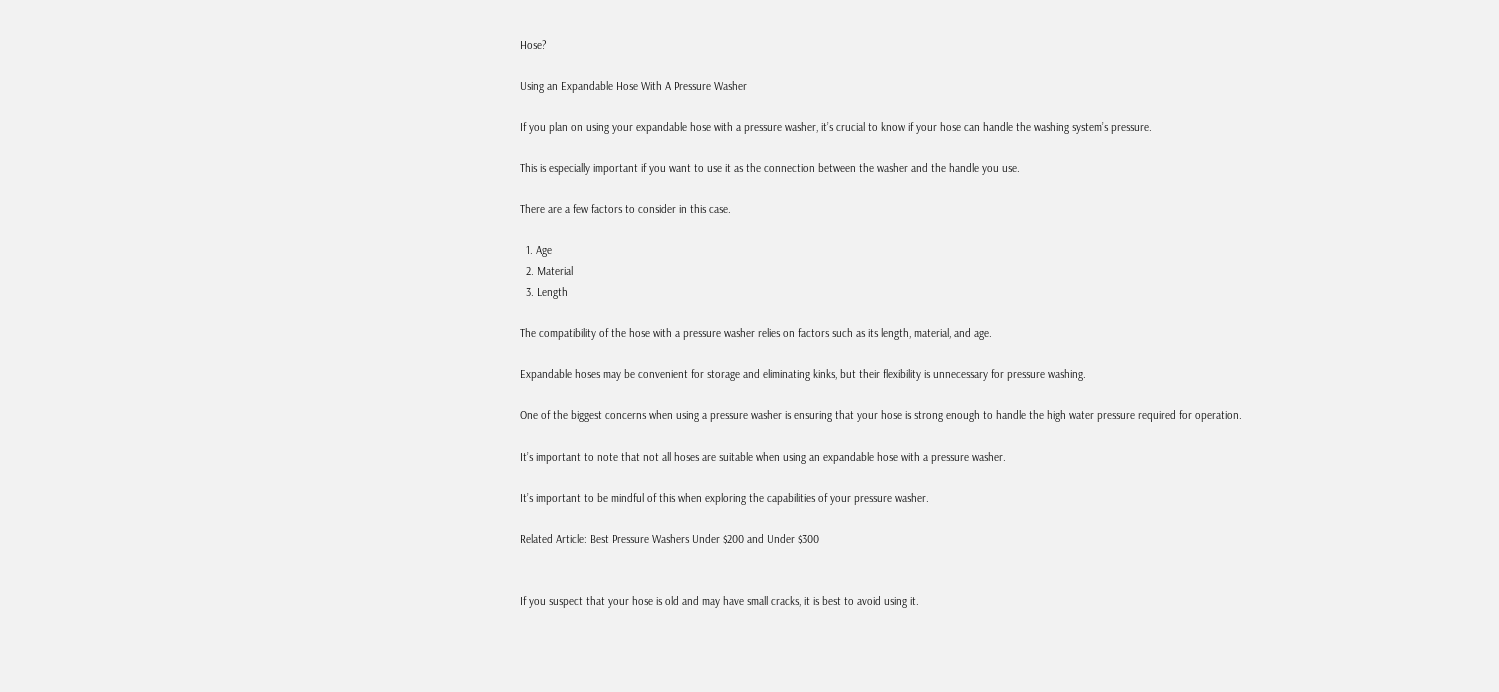Hose?

Using an Expandable Hose With A Pressure Washer

If you plan on using your expandable hose with a pressure washer, it’s crucial to know if your hose can handle the washing system’s pressure.

This is especially important if you want to use it as the connection between the washer and the handle you use.

There are a few factors to consider in this case.

  1. Age
  2. Material
  3. Length

The compatibility of the hose with a pressure washer relies on factors such as its length, material, and age.

Expandable hoses may be convenient for storage and eliminating kinks, but their flexibility is unnecessary for pressure washing.

One of the biggest concerns when using a pressure washer is ensuring that your hose is strong enough to handle the high water pressure required for operation.

It’s important to note that not all hoses are suitable when using an expandable hose with a pressure washer.

It’s important to be mindful of this when exploring the capabilities of your pressure washer.

Related Article: Best Pressure Washers Under $200 and Under $300


If you suspect that your hose is old and may have small cracks, it is best to avoid using it.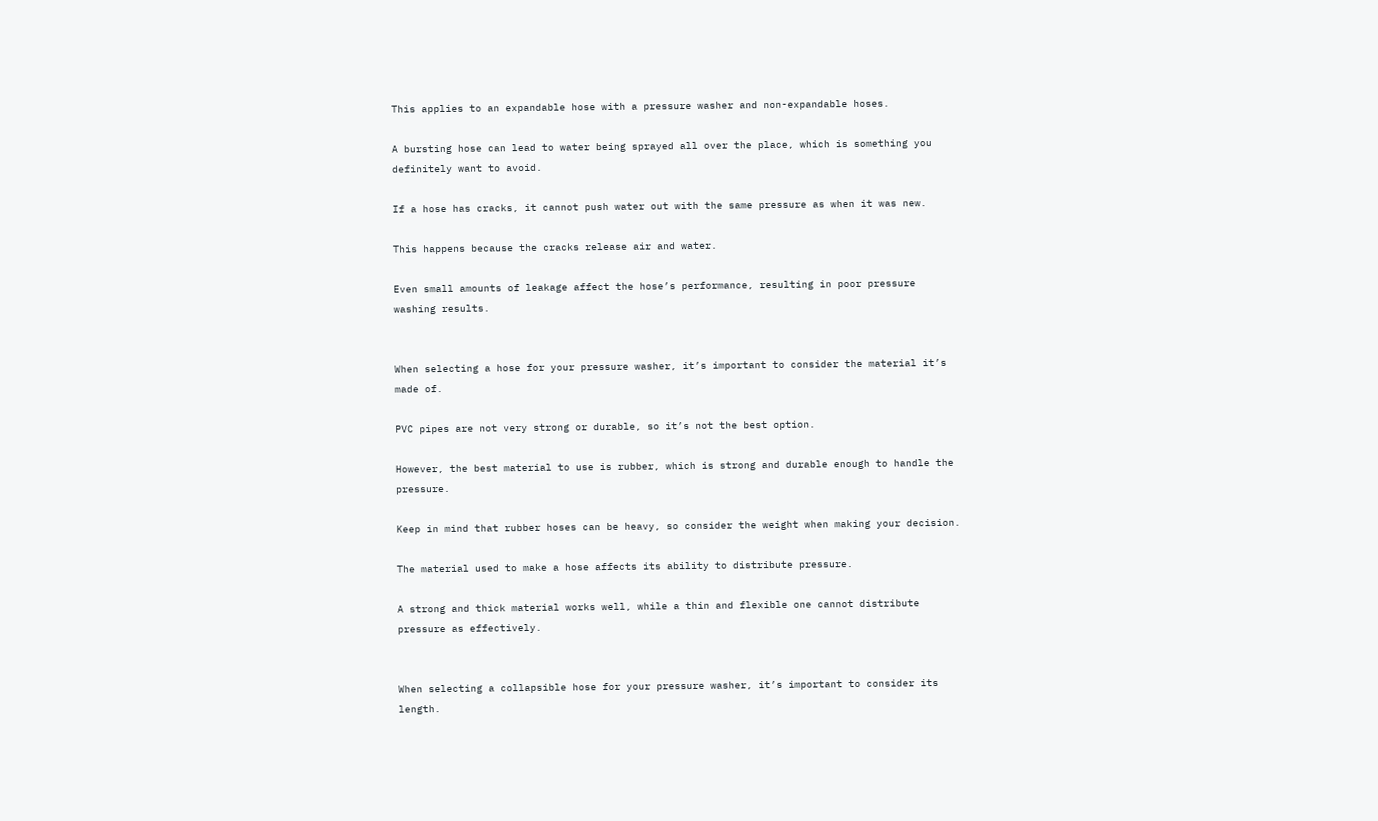This applies to an expandable hose with a pressure washer and non-expandable hoses.

A bursting hose can lead to water being sprayed all over the place, which is something you definitely want to avoid.

If a hose has cracks, it cannot push water out with the same pressure as when it was new.

This happens because the cracks release air and water.

Even small amounts of leakage affect the hose’s performance, resulting in poor pressure washing results.


When selecting a hose for your pressure washer, it’s important to consider the material it’s made of.

PVC pipes are not very strong or durable, so it’s not the best option.

However, the best material to use is rubber, which is strong and durable enough to handle the pressure.

Keep in mind that rubber hoses can be heavy, so consider the weight when making your decision.

The material used to make a hose affects its ability to distribute pressure.

A strong and thick material works well, while a thin and flexible one cannot distribute pressure as effectively.


When selecting a collapsible hose for your pressure washer, it’s important to consider its length.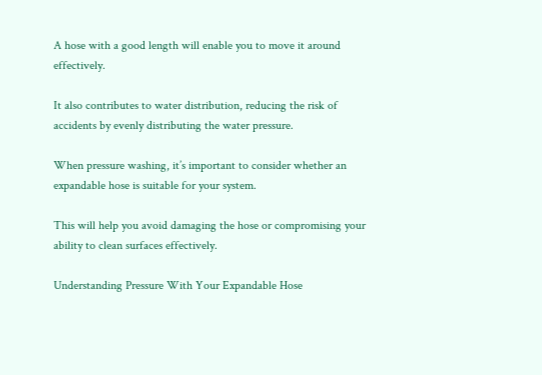A hose with a good length will enable you to move it around effectively.

It also contributes to water distribution, reducing the risk of accidents by evenly distributing the water pressure.

When pressure washing, it’s important to consider whether an expandable hose is suitable for your system.

This will help you avoid damaging the hose or compromising your ability to clean surfaces effectively.

Understanding Pressure With Your Expandable Hose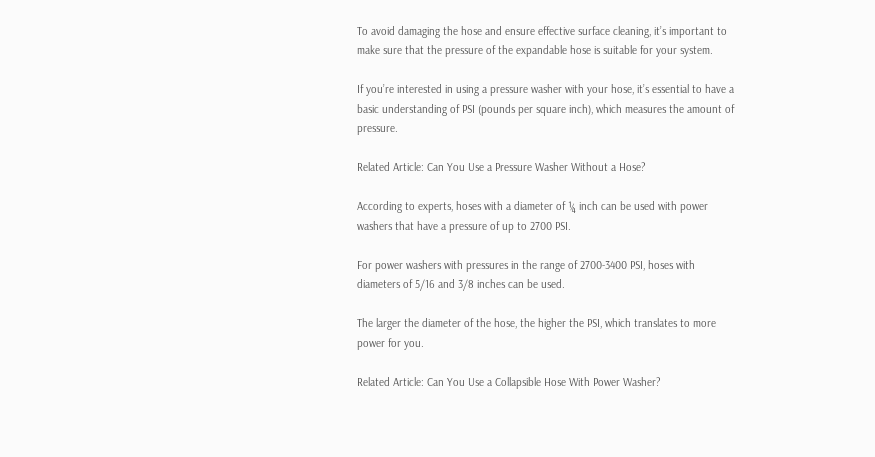To avoid damaging the hose and ensure effective surface cleaning, it’s important to make sure that the pressure of the expandable hose is suitable for your system.

If you’re interested in using a pressure washer with your hose, it’s essential to have a basic understanding of PSI (pounds per square inch), which measures the amount of pressure.

Related Article: Can You Use a Pressure Washer Without a Hose?

According to experts, hoses with a diameter of ¼ inch can be used with power washers that have a pressure of up to 2700 PSI.

For power washers with pressures in the range of 2700-3400 PSI, hoses with diameters of 5/16 and 3/8 inches can be used.

The larger the diameter of the hose, the higher the PSI, which translates to more power for you.

Related Article: Can You Use a Collapsible Hose With Power Washer?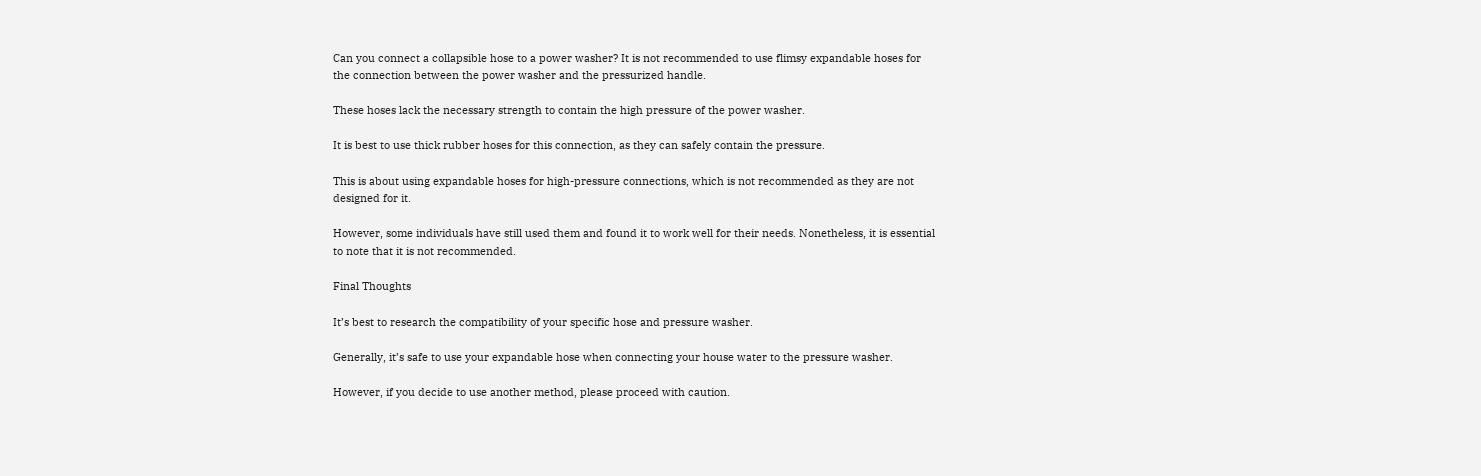Can you connect a collapsible hose to a power washer? It is not recommended to use flimsy expandable hoses for the connection between the power washer and the pressurized handle.

These hoses lack the necessary strength to contain the high pressure of the power washer.

It is best to use thick rubber hoses for this connection, as they can safely contain the pressure.

This is about using expandable hoses for high-pressure connections, which is not recommended as they are not designed for it.

However, some individuals have still used them and found it to work well for their needs. Nonetheless, it is essential to note that it is not recommended.

Final Thoughts

It’s best to research the compatibility of your specific hose and pressure washer.

Generally, it’s safe to use your expandable hose when connecting your house water to the pressure washer.

However, if you decide to use another method, please proceed with caution.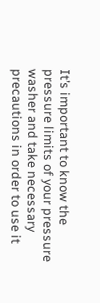It’s important to know the pressure limits of your pressure washer and take necessary precautions in order to use it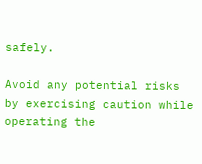safely.

Avoid any potential risks by exercising caution while operating the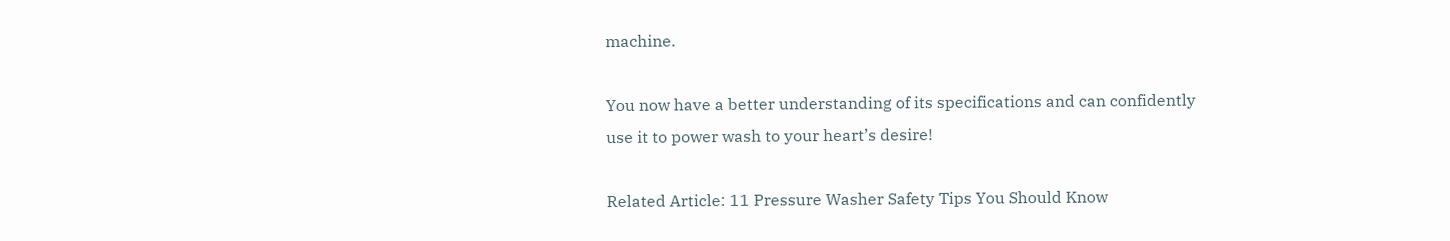machine.

You now have a better understanding of its specifications and can confidently use it to power wash to your heart’s desire!

Related Article: 11 Pressure Washer Safety Tips You Should Know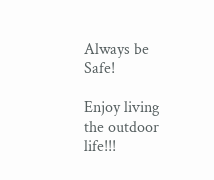Always be Safe!

Enjoy living the outdoor life!!!